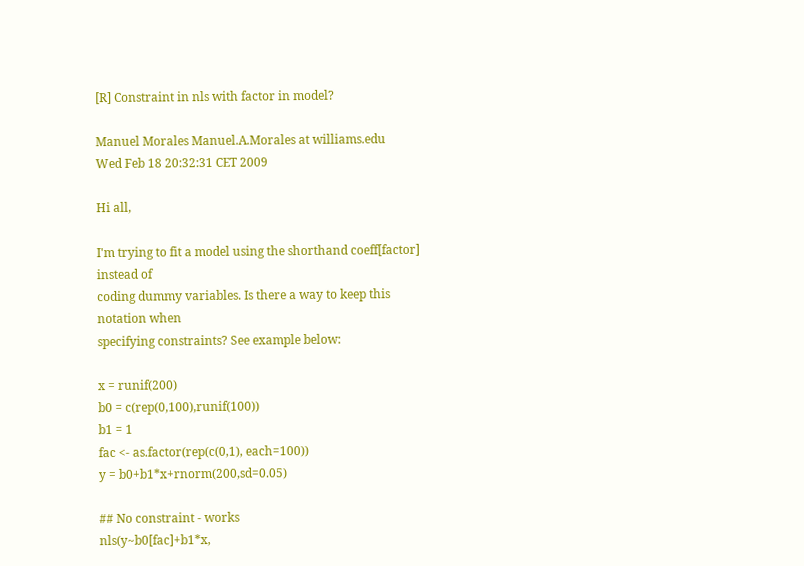[R] Constraint in nls with factor in model?

Manuel Morales Manuel.A.Morales at williams.edu
Wed Feb 18 20:32:31 CET 2009

Hi all,

I'm trying to fit a model using the shorthand coeff[factor] instead of
coding dummy variables. Is there a way to keep this notation when
specifying constraints? See example below:

x = runif(200)
b0 = c(rep(0,100),runif(100))
b1 = 1
fac <- as.factor(rep(c(0,1), each=100))
y = b0+b1*x+rnorm(200,sd=0.05)

## No constraint - works
nls(y~b0[fac]+b1*x,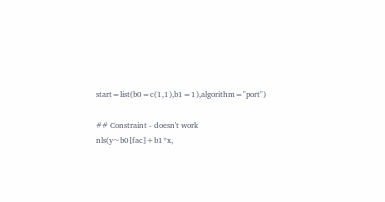start=list(b0=c(1,1),b1=1),algorithm="port")

## Constraint - doesn't work
nls(y~b0[fac]+b1*x,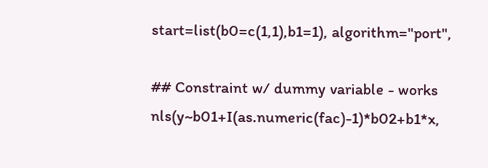start=list(b0=c(1,1),b1=1), algorithm="port",

## Constraint w/ dummy variable - works
nls(y~b01+I(as.numeric(fac)-1)*b02+b1*x,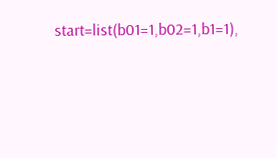start=list(b01=1,b02=1,b1=1),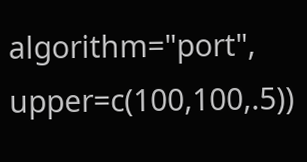algorithm="port", upper=c(100,100,.5))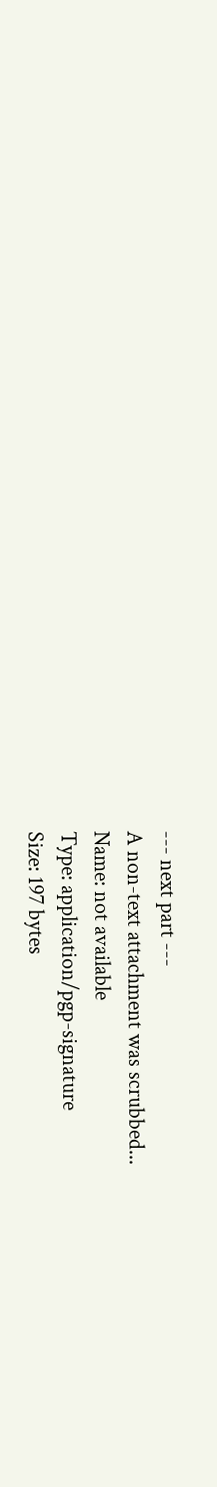--- next part ---
A non-text attachment was scrubbed...
Name: not available
Type: application/pgp-signature
Size: 197 bytes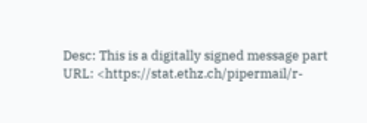Desc: This is a digitally signed message part
URL: <https://stat.ethz.ch/pipermail/r-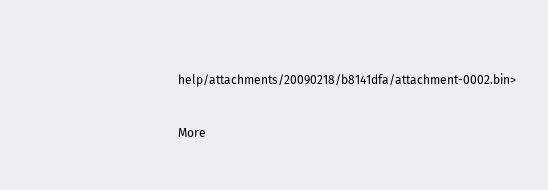help/attachments/20090218/b8141dfa/attachment-0002.bin>

More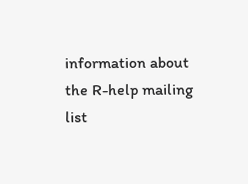information about the R-help mailing list